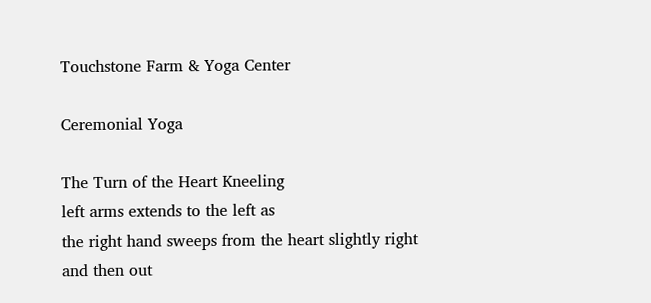Touchstone Farm & Yoga Center

Ceremonial Yoga

The Turn of the Heart Kneeling
left arms extends to the left as
the right hand sweeps from the heart slightly right
and then out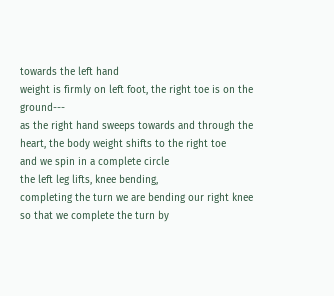towards the left hand
weight is firmly on left foot, the right toe is on the ground---
as the right hand sweeps towards and through the heart, the body weight shifts to the right toe
and we spin in a complete circle
the left leg lifts, knee bending,
completing the turn we are bending our right knee
so that we complete the turn by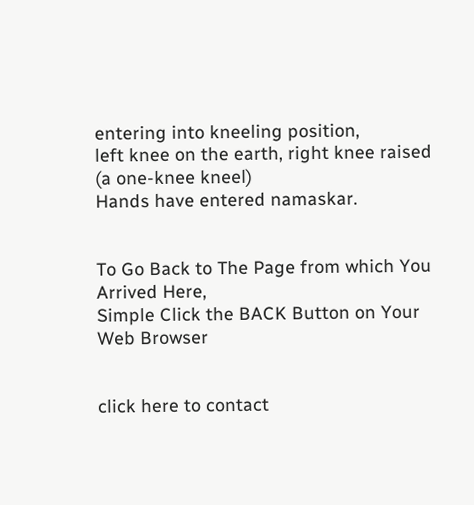entering into kneeling position,
left knee on the earth, right knee raised (a one-knee kneel)
Hands have entered namaskar.


To Go Back to The Page from which You Arrived Here,
Simple Click the BACK Button on Your Web Browser


click here to contact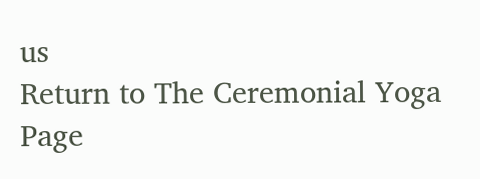us
Return to The Ceremonial Yoga Page